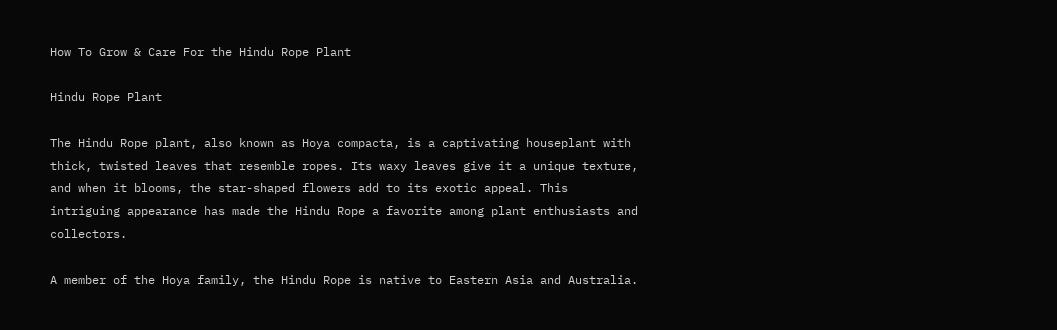How To Grow & Care For the Hindu Rope Plant

Hindu Rope Plant

The Hindu Rope plant, also known as Hoya compacta, is a captivating houseplant with thick, twisted leaves that resemble ropes. Its waxy leaves give it a unique texture, and when it blooms, the star-shaped flowers add to its exotic appeal. This intriguing appearance has made the Hindu Rope a favorite among plant enthusiasts and collectors.

A member of the Hoya family, the Hindu Rope is native to Eastern Asia and Australia.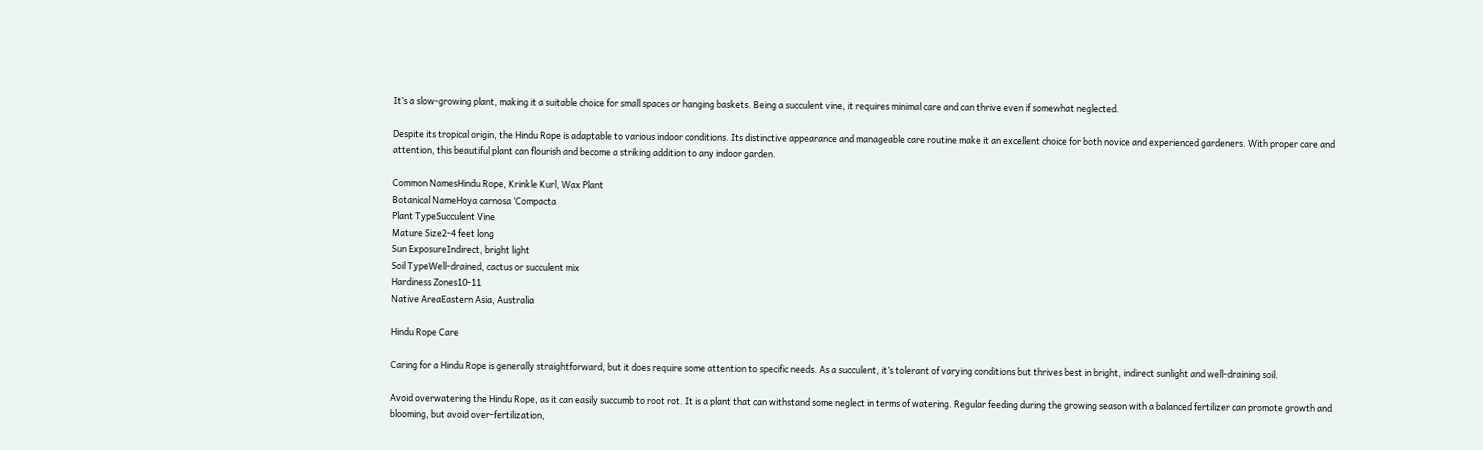It’s a slow-growing plant, making it a suitable choice for small spaces or hanging baskets. Being a succulent vine, it requires minimal care and can thrive even if somewhat neglected.

Despite its tropical origin, the Hindu Rope is adaptable to various indoor conditions. Its distinctive appearance and manageable care routine make it an excellent choice for both novice and experienced gardeners. With proper care and attention, this beautiful plant can flourish and become a striking addition to any indoor garden.

Common NamesHindu Rope, Krinkle Kurl, Wax Plant
Botanical NameHoya carnosa ‘Compacta
Plant TypeSucculent Vine
Mature Size2-4 feet long
Sun ExposureIndirect, bright light
Soil TypeWell-drained, cactus or succulent mix
Hardiness Zones10-11
Native AreaEastern Asia, Australia

Hindu Rope Care

Caring for a Hindu Rope is generally straightforward, but it does require some attention to specific needs. As a succulent, it’s tolerant of varying conditions but thrives best in bright, indirect sunlight and well-draining soil.

Avoid overwatering the Hindu Rope, as it can easily succumb to root rot. It is a plant that can withstand some neglect in terms of watering. Regular feeding during the growing season with a balanced fertilizer can promote growth and blooming, but avoid over-fertilization,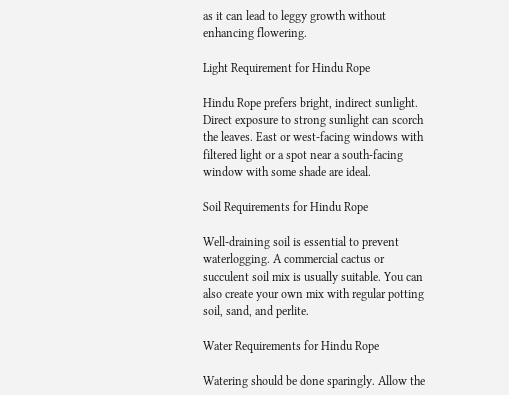as it can lead to leggy growth without enhancing flowering.

Light Requirement for Hindu Rope

Hindu Rope prefers bright, indirect sunlight. Direct exposure to strong sunlight can scorch the leaves. East or west-facing windows with filtered light or a spot near a south-facing window with some shade are ideal.

Soil Requirements for Hindu Rope

Well-draining soil is essential to prevent waterlogging. A commercial cactus or succulent soil mix is usually suitable. You can also create your own mix with regular potting soil, sand, and perlite.

Water Requirements for Hindu Rope

Watering should be done sparingly. Allow the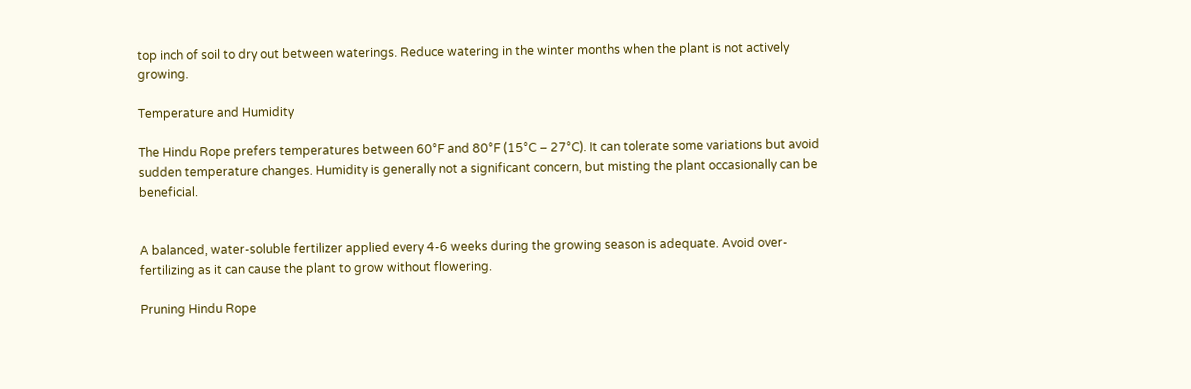top inch of soil to dry out between waterings. Reduce watering in the winter months when the plant is not actively growing.

Temperature and Humidity

The Hindu Rope prefers temperatures between 60°F and 80°F (15°C – 27°C). It can tolerate some variations but avoid sudden temperature changes. Humidity is generally not a significant concern, but misting the plant occasionally can be beneficial.


A balanced, water-soluble fertilizer applied every 4-6 weeks during the growing season is adequate. Avoid over-fertilizing as it can cause the plant to grow without flowering.

Pruning Hindu Rope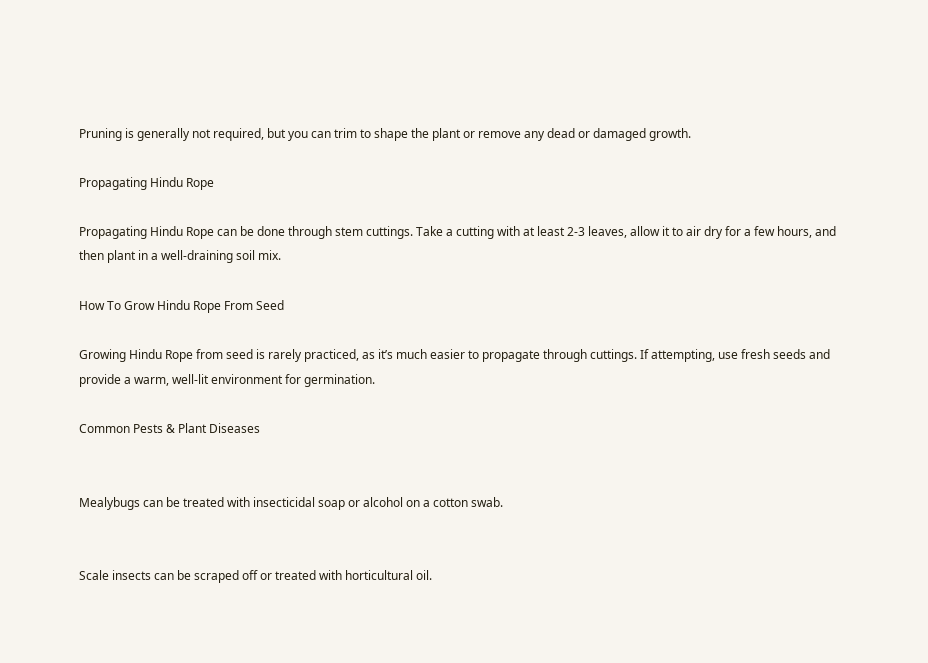Pruning is generally not required, but you can trim to shape the plant or remove any dead or damaged growth.

Propagating Hindu Rope

Propagating Hindu Rope can be done through stem cuttings. Take a cutting with at least 2-3 leaves, allow it to air dry for a few hours, and then plant in a well-draining soil mix.

How To Grow Hindu Rope From Seed

Growing Hindu Rope from seed is rarely practiced, as it’s much easier to propagate through cuttings. If attempting, use fresh seeds and provide a warm, well-lit environment for germination.

Common Pests & Plant Diseases


Mealybugs can be treated with insecticidal soap or alcohol on a cotton swab.


Scale insects can be scraped off or treated with horticultural oil.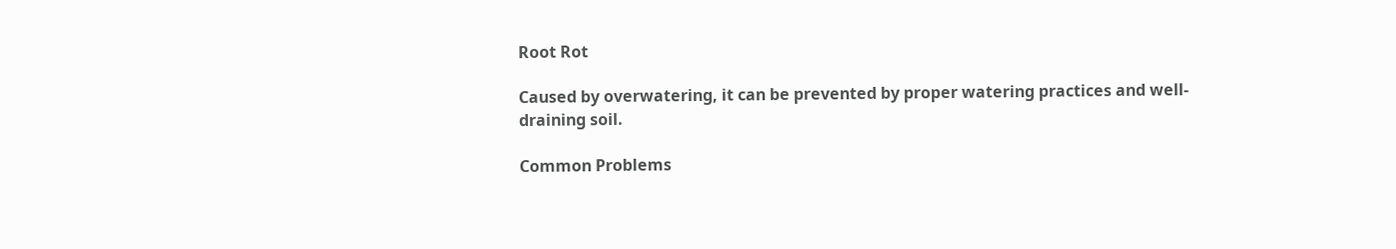Root Rot

Caused by overwatering, it can be prevented by proper watering practices and well-draining soil.

Common Problems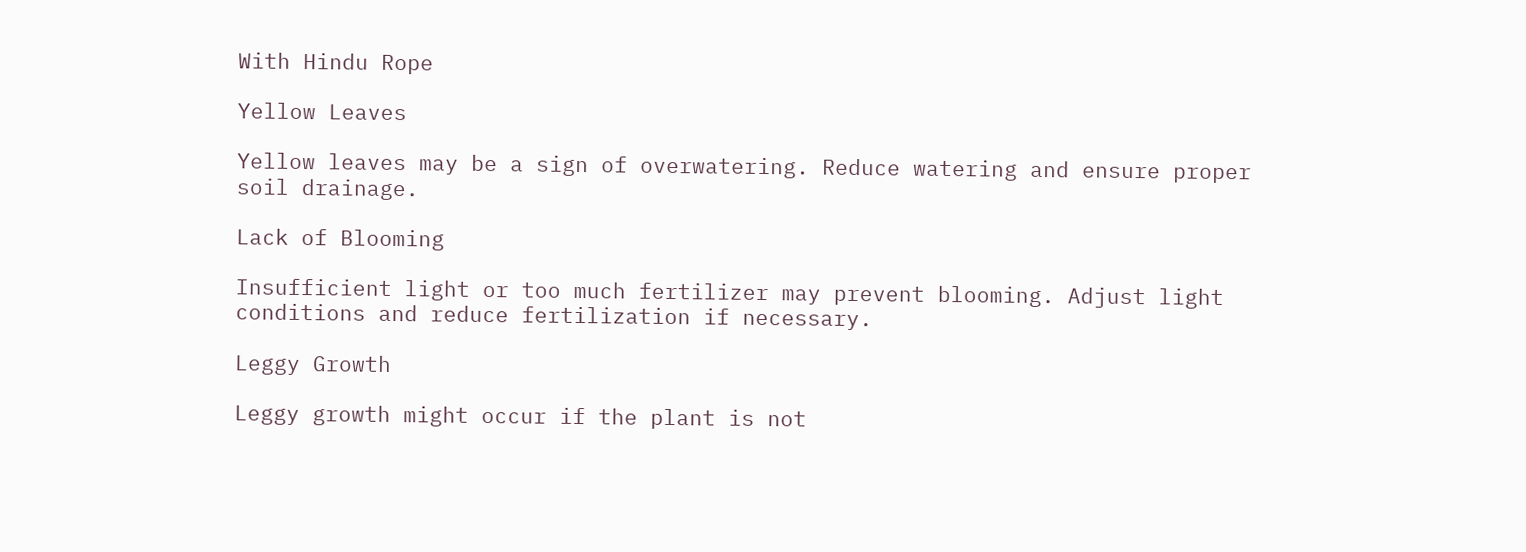With Hindu Rope

Yellow Leaves

Yellow leaves may be a sign of overwatering. Reduce watering and ensure proper soil drainage.

Lack of Blooming

Insufficient light or too much fertilizer may prevent blooming. Adjust light conditions and reduce fertilization if necessary.

Leggy Growth

Leggy growth might occur if the plant is not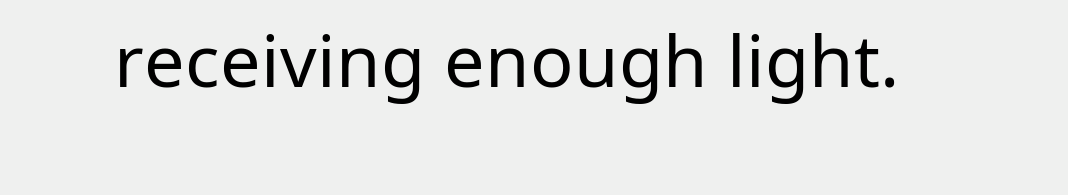receiving enough light.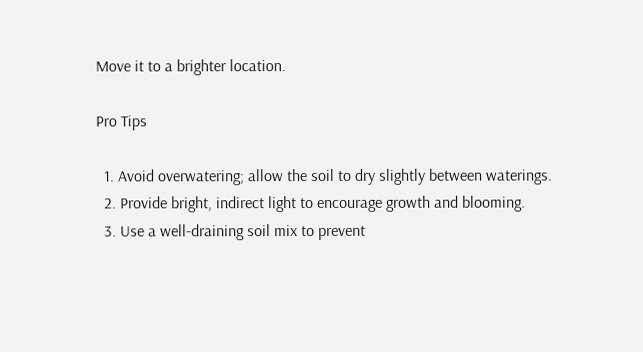Move it to a brighter location.

Pro Tips

  1. Avoid overwatering; allow the soil to dry slightly between waterings.
  2. Provide bright, indirect light to encourage growth and blooming.
  3. Use a well-draining soil mix to prevent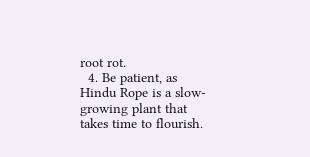root rot.
  4. Be patient, as Hindu Rope is a slow-growing plant that takes time to flourish.